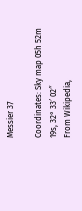Messier 37

Coordinates: Sky map 05h 52m 19s, 32° 33′ 02″
From Wikipedia,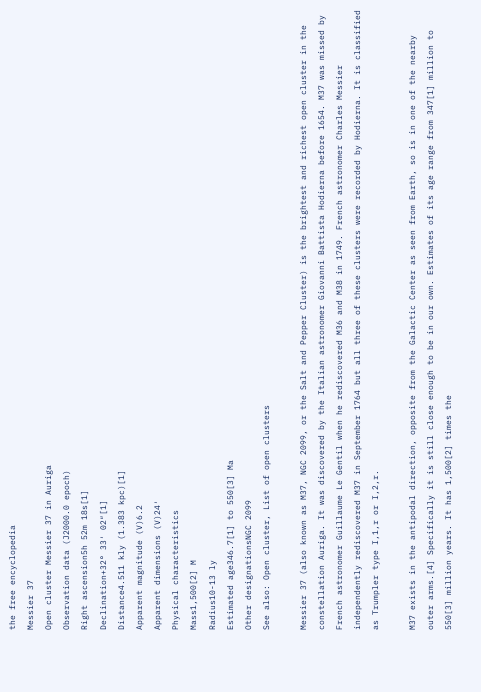the free encyclopedia
Messier 37
Open cluster Messier 37 in Auriga
Observation data (J2000.0 epoch)
Right ascension5h 52m 18s[1]
Declination+32° 33′ 02″[1]
Distance4.511 kly (1.383 kpc)[1]
Apparent magnitude (V)6.2
Apparent dimensions (V)24′
Physical characteristics
Mass1,500[2] M
Radius10-13 ly
Estimated age346.7[1] to 550[3] Ma
Other designationsNGC 2099
See also: Open cluster, List of open clusters

Messier 37 (also known as M37, NGC 2099, or the Salt and Pepper Cluster) is the brightest and richest open cluster in the constellation Auriga. It was discovered by the Italian astronomer Giovanni Battista Hodierna before 1654. M37 was missed by French astronomer Guillaume Le Gentil when he rediscovered M36 and M38 in 1749. French astronomer Charles Messier independently rediscovered M37 in September 1764 but all three of these clusters were recorded by Hodierna. It is classified as Trumpler type I,1,r or I,2,r.

M37 exists in the antipodal direction, opposite from the Galactic Center as seen from Earth, so is in one of the nearby outer arms.[4] Specifically it is still close enough to be in our own. Estimates of its age range from 347[1] million to 550[3] million years. It has 1,500[2] times the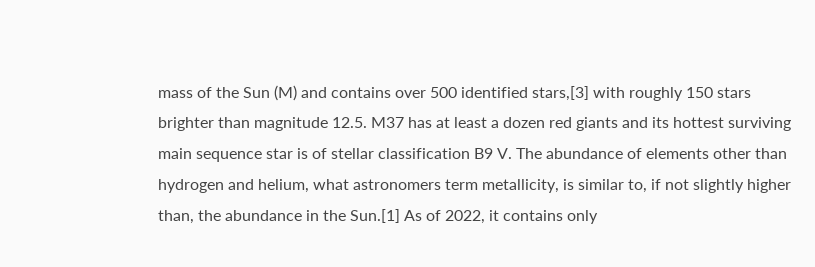mass of the Sun (M) and contains over 500 identified stars,[3] with roughly 150 stars brighter than magnitude 12.5. M37 has at least a dozen red giants and its hottest surviving main sequence star is of stellar classification B9 V. The abundance of elements other than hydrogen and helium, what astronomers term metallicity, is similar to, if not slightly higher than, the abundance in the Sun.[1] As of 2022, it contains only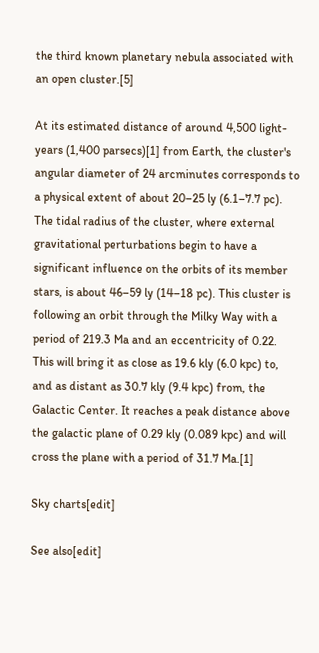the third known planetary nebula associated with an open cluster.[5]

At its estimated distance of around 4,500 light-years (1,400 parsecs)[1] from Earth, the cluster's angular diameter of 24 arcminutes corresponds to a physical extent of about 20–25 ly (6.1–7.7 pc). The tidal radius of the cluster, where external gravitational perturbations begin to have a significant influence on the orbits of its member stars, is about 46–59 ly (14–18 pc). This cluster is following an orbit through the Milky Way with a period of 219.3 Ma and an eccentricity of 0.22. This will bring it as close as 19.6 kly (6.0 kpc) to, and as distant as 30.7 kly (9.4 kpc) from, the Galactic Center. It reaches a peak distance above the galactic plane of 0.29 kly (0.089 kpc) and will cross the plane with a period of 31.7 Ma.[1]

Sky charts[edit]

See also[edit]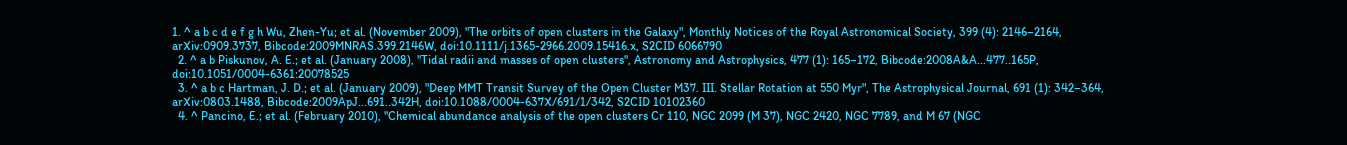1. ^ a b c d e f g h Wu, Zhen-Yu; et al. (November 2009), "The orbits of open clusters in the Galaxy", Monthly Notices of the Royal Astronomical Society, 399 (4): 2146–2164, arXiv:0909.3737, Bibcode:2009MNRAS.399.2146W, doi:10.1111/j.1365-2966.2009.15416.x, S2CID 6066790
  2. ^ a b Piskunov, A. E.; et al. (January 2008), "Tidal radii and masses of open clusters", Astronomy and Astrophysics, 477 (1): 165–172, Bibcode:2008A&A...477..165P, doi:10.1051/0004-6361:20078525
  3. ^ a b c Hartman, J. D.; et al. (January 2009), "Deep MMT Transit Survey of the Open Cluster M37. III. Stellar Rotation at 550 Myr", The Astrophysical Journal, 691 (1): 342–364, arXiv:0803.1488, Bibcode:2009ApJ...691..342H, doi:10.1088/0004-637X/691/1/342, S2CID 10102360
  4. ^ Pancino, E.; et al. (February 2010), "Chemical abundance analysis of the open clusters Cr 110, NGC 2099 (M 37), NGC 2420, NGC 7789, and M 67 (NGC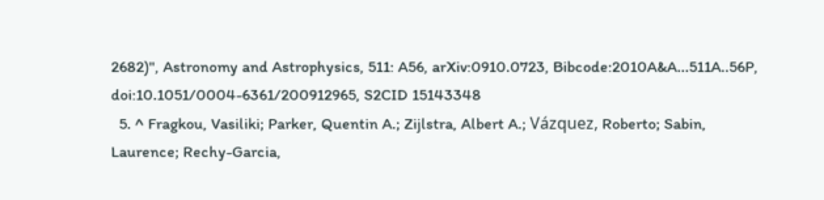2682)", Astronomy and Astrophysics, 511: A56, arXiv:0910.0723, Bibcode:2010A&A...511A..56P, doi:10.1051/0004-6361/200912965, S2CID 15143348
  5. ^ Fragkou, Vasiliki; Parker, Quentin A.; Zijlstra, Albert A.; Vázquez, Roberto; Sabin, Laurence; Rechy-Garcia,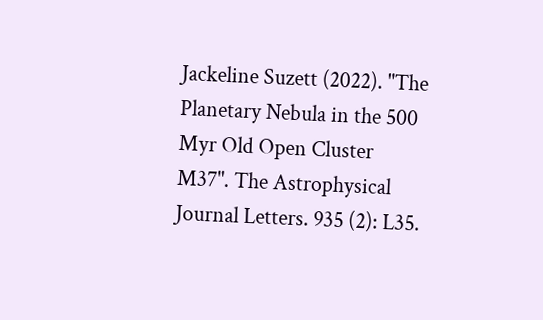Jackeline Suzett (2022). "The Planetary Nebula in the 500 Myr Old Open Cluster M37". The Astrophysical Journal Letters. 935 (2): L35.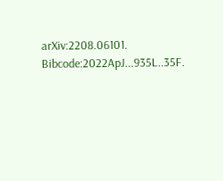arXiv:2208.06101. Bibcode:2022ApJ...935L..35F.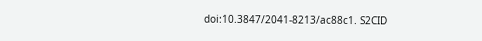doi:10.3847/2041-8213/ac88c1. S2CID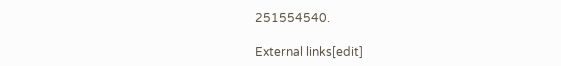251554540.

External links[edit]